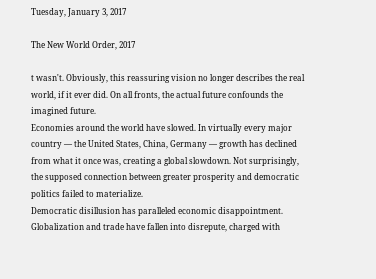Tuesday, January 3, 2017

The New World Order, 2017

t wasn't. Obviously, this reassuring vision no longer describes the real world, if it ever did. On all fronts, the actual future confounds the imagined future.
Economies around the world have slowed. In virtually every major country — the United States, China, Germany — growth has declined from what it once was, creating a global slowdown. Not surprisingly, the supposed connection between greater prosperity and democratic politics failed to materialize.
Democratic disillusion has paralleled economic disappointment. Globalization and trade have fallen into disrepute, charged with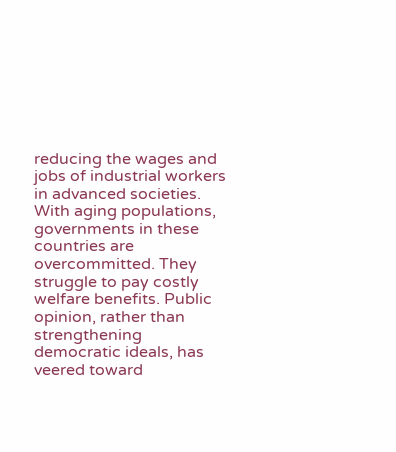reducing the wages and jobs of industrial workers in advanced societies. With aging populations, governments in these countries are overcommitted. They struggle to pay costly welfare benefits. Public opinion, rather than strengthening democratic ideals, has veered toward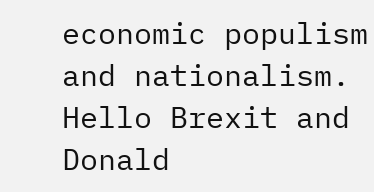economic populism and nationalism. Hello Brexit and Donald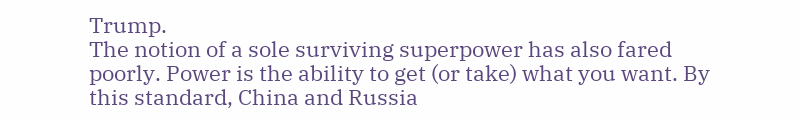Trump.
The notion of a sole surviving superpower has also fared poorly. Power is the ability to get (or take) what you want. By this standard, China and Russia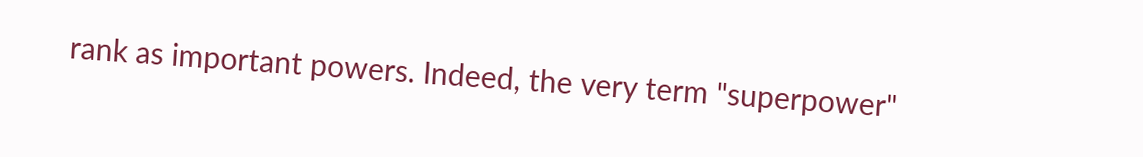rank as important powers. Indeed, the very term "superpower"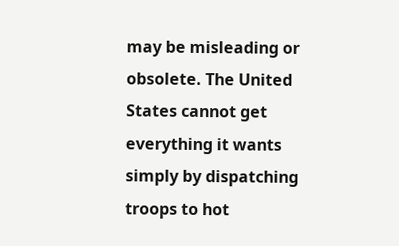may be misleading or obsolete. The United States cannot get everything it wants simply by dispatching troops to hot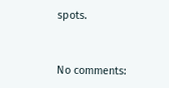spots.


No comments: